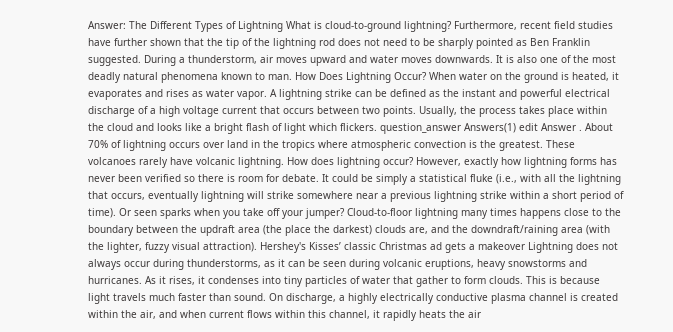Answer: The Different Types of Lightning What is cloud-to-ground lightning? Furthermore, recent field studies have further shown that the tip of the lightning rod does not need to be sharply pointed as Ben Franklin suggested. During a thunderstorm, air moves upward and water moves downwards. It is also one of the most deadly natural phenomena known to man. How Does Lightning Occur? When water on the ground is heated, it evaporates and rises as water vapor. A lightning strike can be defined as the instant and powerful electrical discharge of a high voltage current that occurs between two points. Usually, the process takes place within the cloud and looks like a bright flash of light which flickers. question_answer Answers(1) edit Answer . About 70% of lightning occurs over land in the tropics where atmospheric convection is the greatest. These volcanoes rarely have volcanic lightning. How does lightning occur? However, exactly how lightning forms has never been verified so there is room for debate. It could be simply a statistical fluke (i.e., with all the lightning that occurs, eventually lightning will strike somewhere near a previous lightning strike within a short period of time). Or seen sparks when you take off your jumper? Cloud-to-floor lightning many times happens close to the boundary between the updraft area (the place the darkest) clouds are, and the downdraft/raining area (with the lighter, fuzzy visual attraction). Hershey's Kisses’ classic Christmas ad gets a makeover Lightning does not always occur during thunderstorms, as it can be seen during volcanic eruptions, heavy snowstorms and hurricanes. As it rises, it condenses into tiny particles of water that gather to form clouds. This is because light travels much faster than sound. On discharge, a highly electrically conductive plasma channel is created within the air, and when current flows within this channel, it rapidly heats the air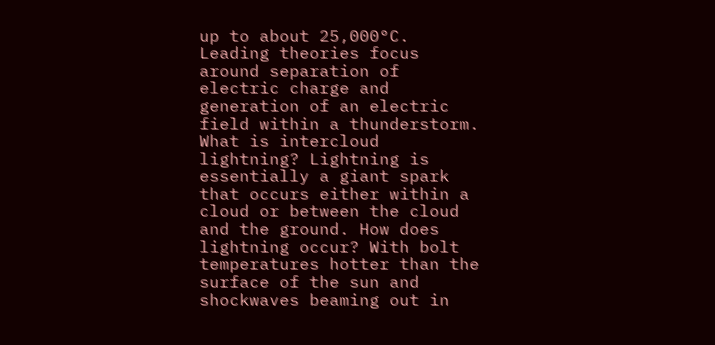up to about 25,000°C. Leading theories focus around separation of electric charge and generation of an electric field within a thunderstorm. What is intercloud lightning? Lightning is essentially a giant spark that occurs either within a cloud or between the cloud and the ground. How does lightning occur? With bolt temperatures hotter than the surface of the sun and shockwaves beaming out in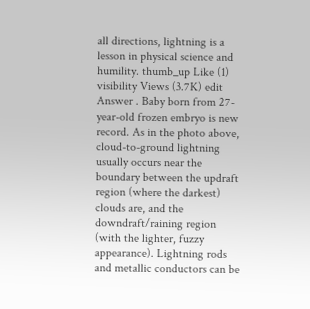all directions, lightning is a lesson in physical science and humility. thumb_up Like (1) visibility Views (3.7K) edit Answer . Baby born from 27-year-old frozen embryo is new record. As in the photo above, cloud-to-ground lightning usually occurs near the boundary between the updraft region (where the darkest) clouds are, and the downdraft/raining region (with the lighter, fuzzy appearance). Lightning rods and metallic conductors can be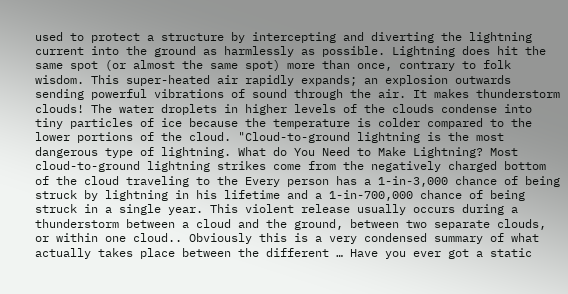used to protect a structure by intercepting and diverting the lightning current into the ground as harmlessly as possible. Lightning does hit the same spot (or almost the same spot) more than once, contrary to folk wisdom. This super-heated air rapidly expands; an explosion outwards sending powerful vibrations of sound through the air. It makes thunderstorm clouds! The water droplets in higher levels of the clouds condense into tiny particles of ice because the temperature is colder compared to the lower portions of the cloud. "Cloud-to-ground lightning is the most dangerous type of lightning. What do You Need to Make Lightning? Most cloud-to-ground lightning strikes come from the negatively charged bottom of the cloud traveling to the Every person has a 1-in-3,000 chance of being struck by lightning in his lifetime and a 1-in-700,000 chance of being struck in a single year. This violent release usually occurs during a thunderstorm between a cloud and the ground, between two separate clouds, or within one cloud.. Obviously this is a very condensed summary of what actually takes place between the different … Have you ever got a static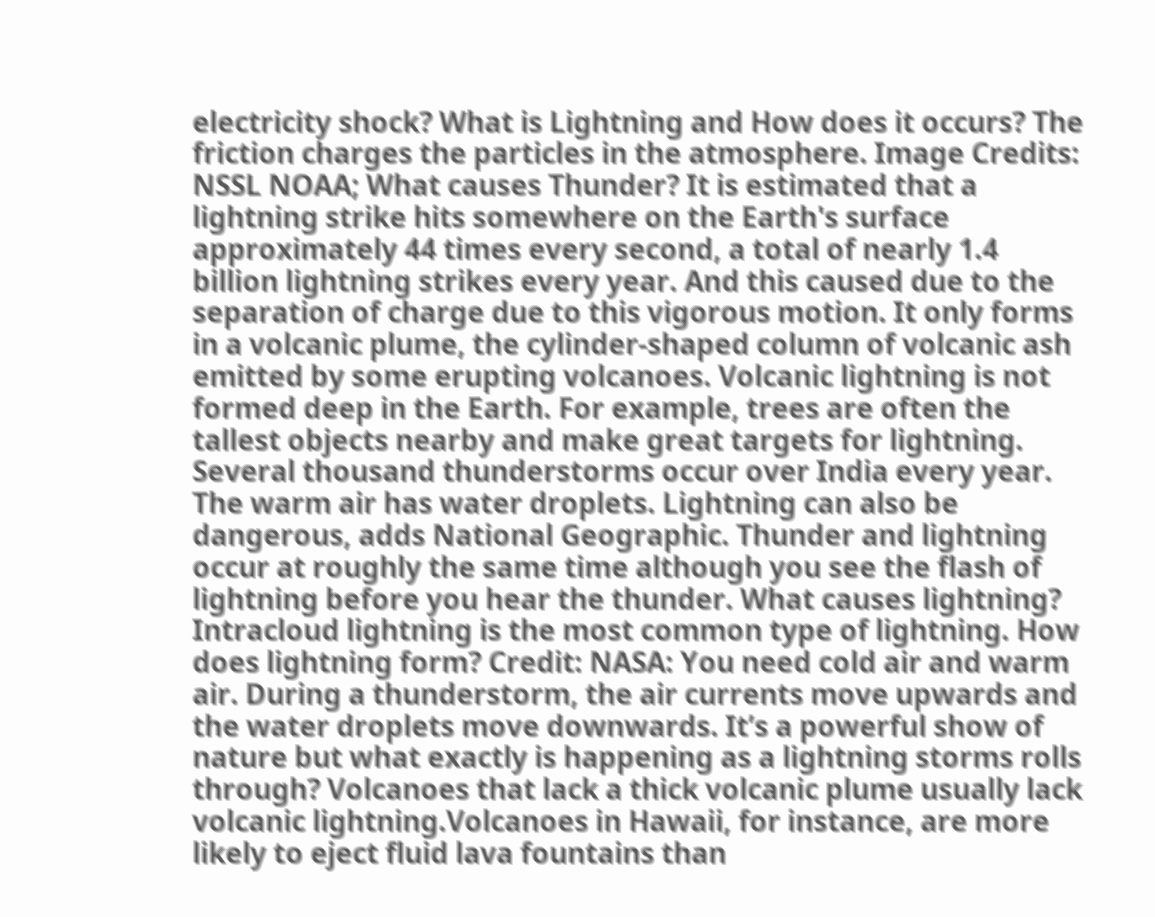electricity shock? What is Lightning and How does it occurs? The friction charges the particles in the atmosphere. Image Credits: NSSL NOAA; What causes Thunder? It is estimated that a lightning strike hits somewhere on the Earth's surface approximately 44 times every second, a total of nearly 1.4 billion lightning strikes every year. And this caused due to the separation of charge due to this vigorous motion. It only forms in a volcanic plume, the cylinder-shaped column of volcanic ash emitted by some erupting volcanoes. Volcanic lightning is not formed deep in the Earth. For example, trees are often the tallest objects nearby and make great targets for lightning. Several thousand thunderstorms occur over India every year. The warm air has water droplets. Lightning can also be dangerous, adds National Geographic. Thunder and lightning occur at roughly the same time although you see the flash of lightning before you hear the thunder. What causes lightning? Intracloud lightning is the most common type of lightning. How does lightning form? Credit: NASA: You need cold air and warm air. During a thunderstorm, the air currents move upwards and the water droplets move downwards. It’s a powerful show of nature but what exactly is happening as a lightning storms rolls through? Volcanoes that lack a thick volcanic plume usually lack volcanic lightning.Volcanoes in Hawaii, for instance, are more likely to eject fluid lava fountains than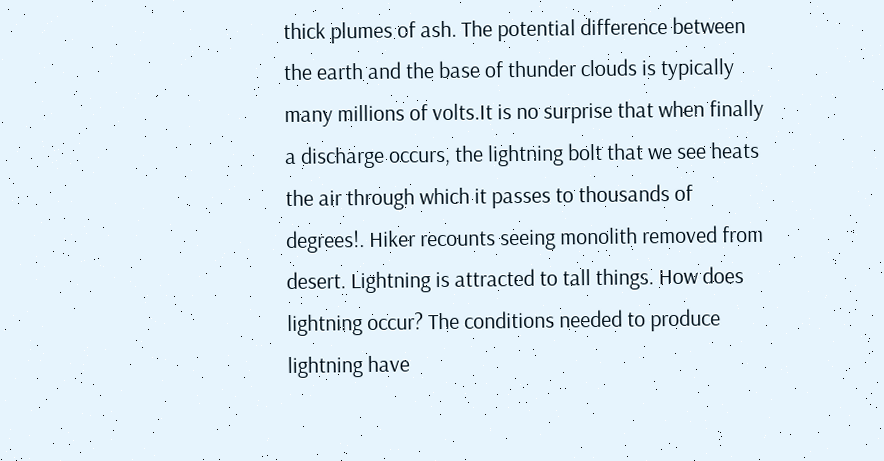thick plumes of ash. The potential difference between the earth and the base of thunder clouds is typically many millions of volts.It is no surprise that when finally a discharge occurs, the lightning bolt that we see heats the air through which it passes to thousands of degrees!. Hiker recounts seeing monolith removed from desert. Lightning is attracted to tall things. How does lightning occur? The conditions needed to produce lightning have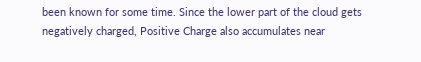been known for some time. Since the lower part of the cloud gets negatively charged, Positive Charge also accumulates near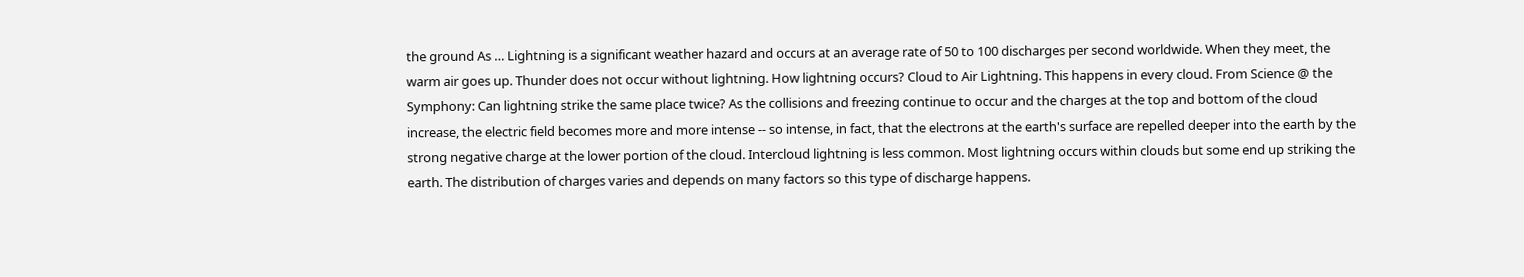the ground As … Lightning is a significant weather hazard and occurs at an average rate of 50 to 100 discharges per second worldwide. When they meet, the warm air goes up. Thunder does not occur without lightning. How lightning occurs? Cloud to Air Lightning. This happens in every cloud. From Science @ the Symphony: Can lightning strike the same place twice? As the collisions and freezing continue to occur and the charges at the top and bottom of the cloud increase, the electric field becomes more and more intense -- so intense, in fact, that the electrons at the earth's surface are repelled deeper into the earth by the strong negative charge at the lower portion of the cloud. Intercloud lightning is less common. Most lightning occurs within clouds but some end up striking the earth. The distribution of charges varies and depends on many factors so this type of discharge happens.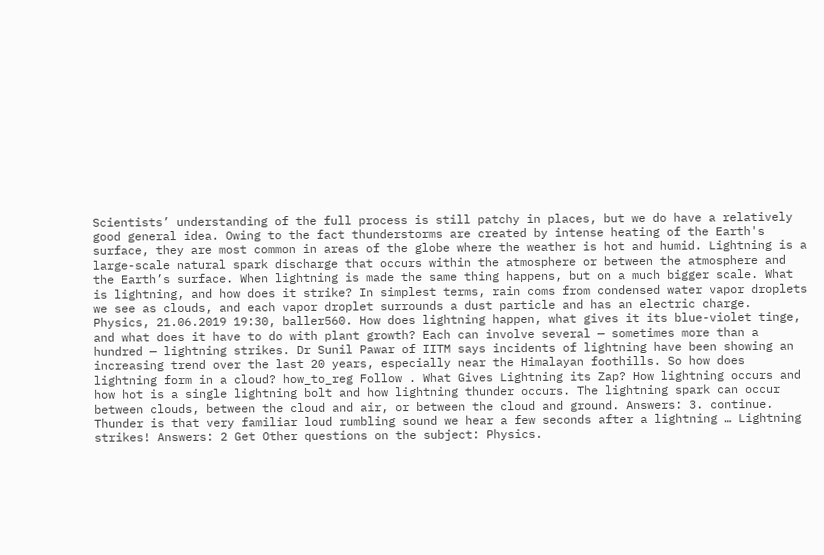Scientists’ understanding of the full process is still patchy in places, but we do have a relatively good general idea. Owing to the fact thunderstorms are created by intense heating of the Earth's surface, they are most common in areas of the globe where the weather is hot and humid. Lightning is a large-scale natural spark discharge that occurs within the atmosphere or between the atmosphere and the Earth’s surface. When lightning is made the same thing happens, but on a much bigger scale. What is lightning, and how does it strike? In simplest terms, rain coms from condensed water vapor droplets we see as clouds, and each vapor droplet surrounds a dust particle and has an electric charge. Physics, 21.06.2019 19:30, baller560. How does lightning happen, what gives it its blue-violet tinge, and what does it have to do with plant growth? Each can involve several — sometimes more than a hundred — lightning strikes. Dr Sunil Pawar of IITM says incidents of lightning have been showing an increasing trend over the last 20 years, especially near the Himalayan foothills. So how does lightning form in a cloud? how_to_reg Follow . What Gives Lightning its Zap? How lightning occurs and how hot is a single lightning bolt and how lightning thunder occurs. The lightning spark can occur between clouds, between the cloud and air, or between the cloud and ground. Answers: 3. continue. Thunder is that very familiar loud rumbling sound we hear a few seconds after a lightning … Lightning strikes! Answers: 2 Get Other questions on the subject: Physics.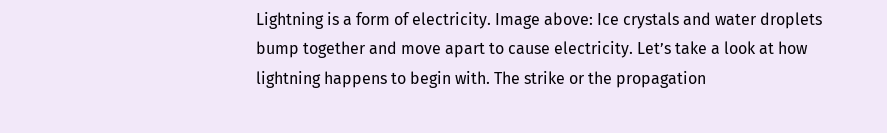Lightning is a form of electricity. Image above: Ice crystals and water droplets bump together and move apart to cause electricity. Let’s take a look at how lightning happens to begin with. The strike or the propagation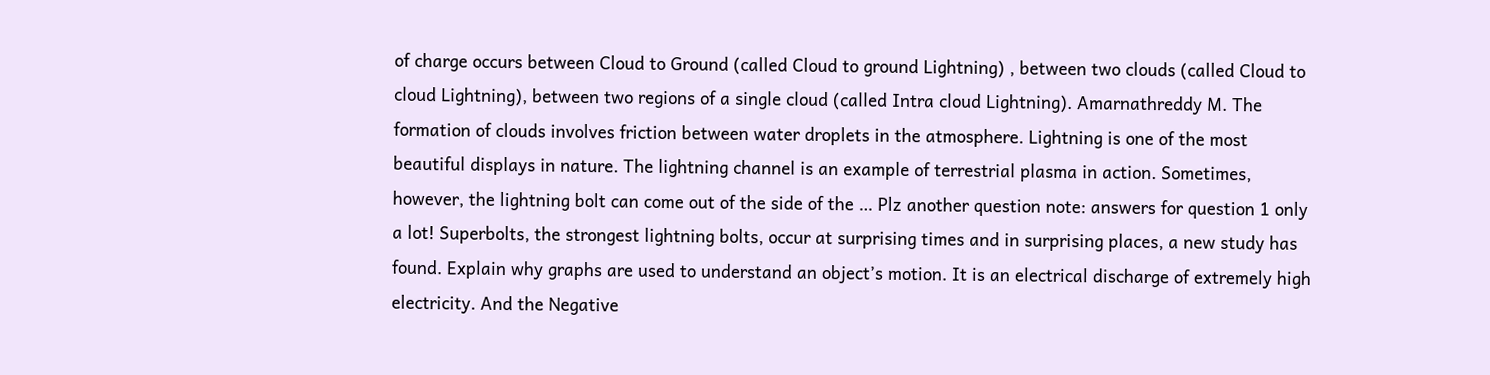of charge occurs between Cloud to Ground (called Cloud to ground Lightning) , between two clouds (called Cloud to cloud Lightning), between two regions of a single cloud (called Intra cloud Lightning). Amarnathreddy M. The formation of clouds involves friction between water droplets in the atmosphere. Lightning is one of the most beautiful displays in nature. The lightning channel is an example of terrestrial plasma in action. Sometimes, however, the lightning bolt can come out of the side of the … Plz another question note: answers for question 1 only a lot! Superbolts, the strongest lightning bolts, occur at surprising times and in surprising places, a new study has found. Explain why graphs are used to understand an object’s motion. It is an electrical discharge of extremely high electricity. And the Negative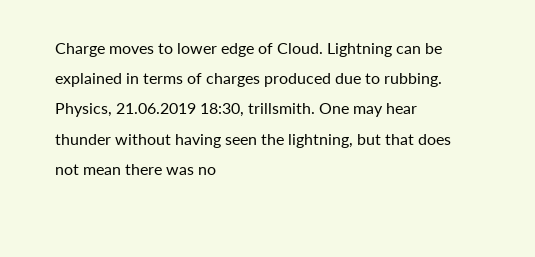Charge moves to lower edge of Cloud. Lightning can be explained in terms of charges produced due to rubbing. Physics, 21.06.2019 18:30, trillsmith. One may hear thunder without having seen the lightning, but that does not mean there was no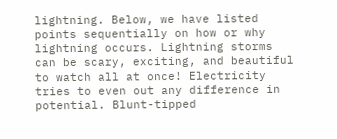lightning. Below, we have listed points sequentially on how or why lightning occurs. Lightning storms can be scary, exciting, and beautiful to watch all at once! Electricity tries to even out any difference in potential. Blunt-tipped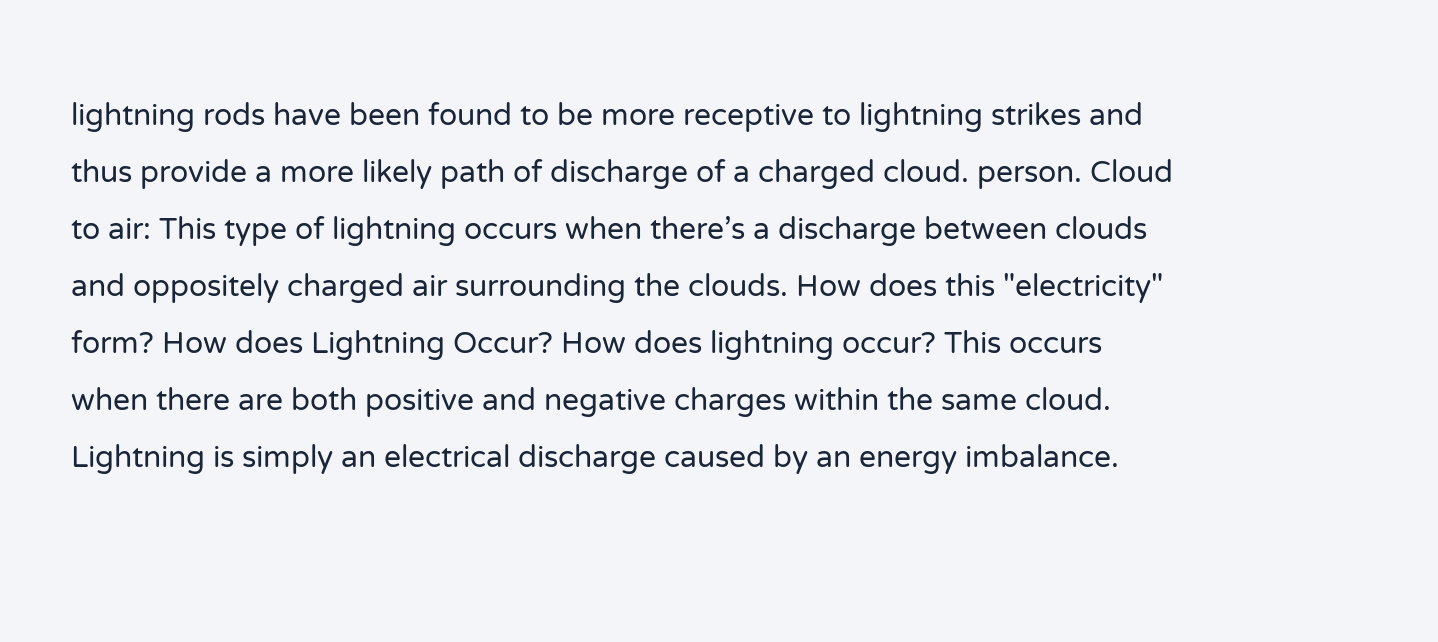lightning rods have been found to be more receptive to lightning strikes and thus provide a more likely path of discharge of a charged cloud. person. Cloud to air: This type of lightning occurs when there’s a discharge between clouds and oppositely charged air surrounding the clouds. How does this "electricity" form? How does Lightning Occur? How does lightning occur? This occurs when there are both positive and negative charges within the same cloud. Lightning is simply an electrical discharge caused by an energy imbalance.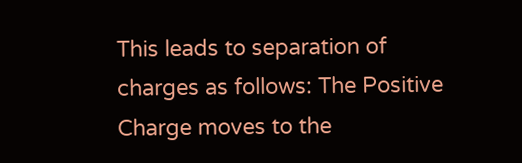This leads to separation of charges as follows: The Positive Charge moves to the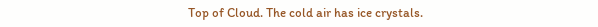Top of Cloud. The cold air has ice crystals.